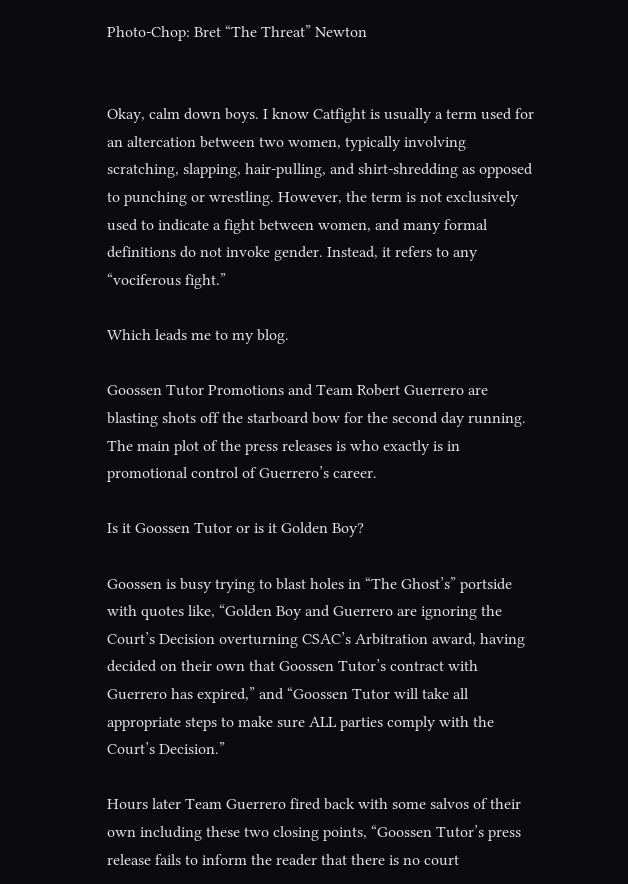Photo-Chop: Bret “The Threat” Newton


Okay, calm down boys. I know Catfight is usually a term used for an altercation between two women, typically involving scratching, slapping, hair-pulling, and shirt-shredding as opposed to punching or wrestling. However, the term is not exclusively used to indicate a fight between women, and many formal definitions do not invoke gender. Instead, it refers to any “vociferous fight.”

Which leads me to my blog.

Goossen Tutor Promotions and Team Robert Guerrero are blasting shots off the starboard bow for the second day running. The main plot of the press releases is who exactly is in promotional control of Guerrero’s career.

Is it Goossen Tutor or is it Golden Boy?

Goossen is busy trying to blast holes in “The Ghost’s” portside with quotes like, “Golden Boy and Guerrero are ignoring the Court’s Decision overturning CSAC’s Arbitration award, having decided on their own that Goossen Tutor’s contract with Guerrero has expired,” and “Goossen Tutor will take all appropriate steps to make sure ALL parties comply with the Court’s Decision.”

Hours later Team Guerrero fired back with some salvos of their own including these two closing points, “Goossen Tutor’s press release fails to inform the reader that there is no court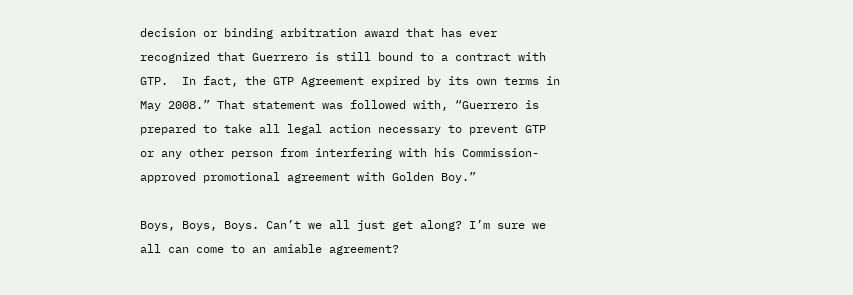decision or binding arbitration award that has ever recognized that Guerrero is still bound to a contract with GTP.  In fact, the GTP Agreement expired by its own terms in May 2008.” That statement was followed with, “Guerrero is prepared to take all legal action necessary to prevent GTP  or any other person from interfering with his Commission-approved promotional agreement with Golden Boy.”

Boys, Boys, Boys. Can’t we all just get along? I’m sure we all can come to an amiable agreement?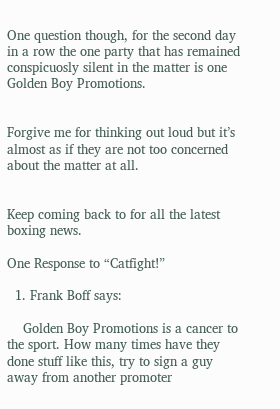One question though, for the second day in a row the one party that has remained conspicuosly silent in the matter is one Golden Boy Promotions.


Forgive me for thinking out loud but it’s almost as if they are not too concerned about the matter at all.


Keep coming back to for all the latest boxing news.

One Response to “Catfight!”

  1. Frank Boff says:

    Golden Boy Promotions is a cancer to the sport. How many times have they done stuff like this, try to sign a guy away from another promoter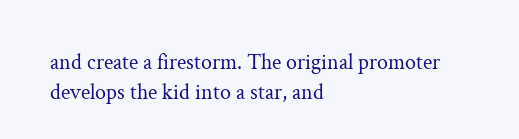and create a firestorm. The original promoter develops the kid into a star, and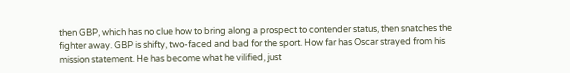then GBP, which has no clue how to bring along a prospect to contender status, then snatches the fighter away. GBP is shifty, two-faced and bad for the sport. How far has Oscar strayed from his mission statement. He has become what he vilified, just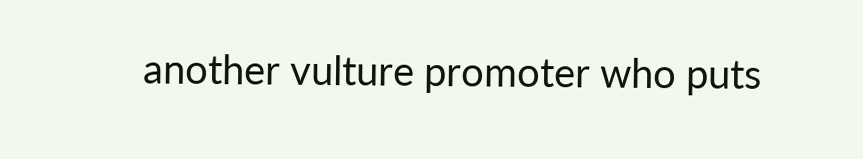another vulture promoter who puts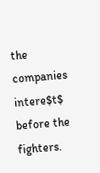the companies intere$t$ before the fighters.